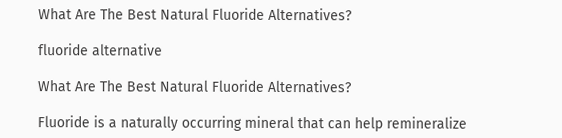What Are The Best Natural Fluoride Alternatives?

fluoride alternative

What Are The Best Natural Fluoride Alternatives?

Fluoride is a naturally occurring mineral that can help remineralize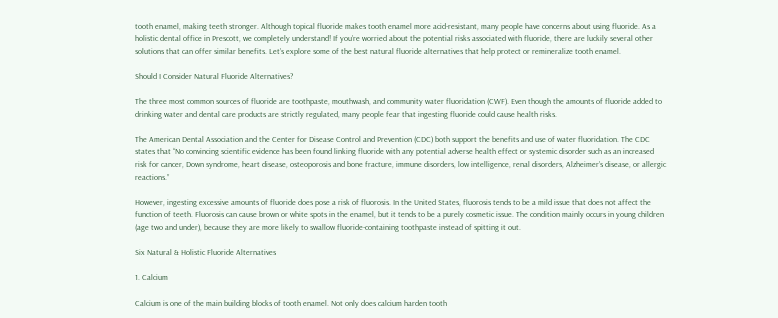tooth enamel, making teeth stronger. Although topical fluoride makes tooth enamel more acid-resistant, many people have concerns about using fluoride. As a holistic dental office in Prescott, we completely understand! If you’re worried about the potential risks associated with fluoride, there are luckily several other solutions that can offer similar benefits. Let’s explore some of the best natural fluoride alternatives that help protect or remineralize tooth enamel.

Should I Consider Natural Fluoride Alternatives?

The three most common sources of fluoride are toothpaste, mouthwash, and community water fluoridation (CWF). Even though the amounts of fluoride added to drinking water and dental care products are strictly regulated, many people fear that ingesting fluoride could cause health risks.

The American Dental Association and the Center for Disease Control and Prevention (CDC) both support the benefits and use of water fluoridation. The CDC states that “No convincing scientific evidence has been found linking fluoride with any potential adverse health effect or systemic disorder such as an increased risk for cancer, Down syndrome, heart disease, osteoporosis and bone fracture, immune disorders, low intelligence, renal disorders, Alzheimer’s disease, or allergic reactions.”

However, ingesting excessive amounts of fluoride does pose a risk of fluorosis. In the United States, fluorosis tends to be a mild issue that does not affect the function of teeth. Fluorosis can cause brown or white spots in the enamel, but it tends to be a purely cosmetic issue. The condition mainly occurs in young children (age two and under), because they are more likely to swallow fluoride-containing toothpaste instead of spitting it out.

Six Natural & Holistic Fluoride Alternatives

1. Calcium

Calcium is one of the main building blocks of tooth enamel. Not only does calcium harden tooth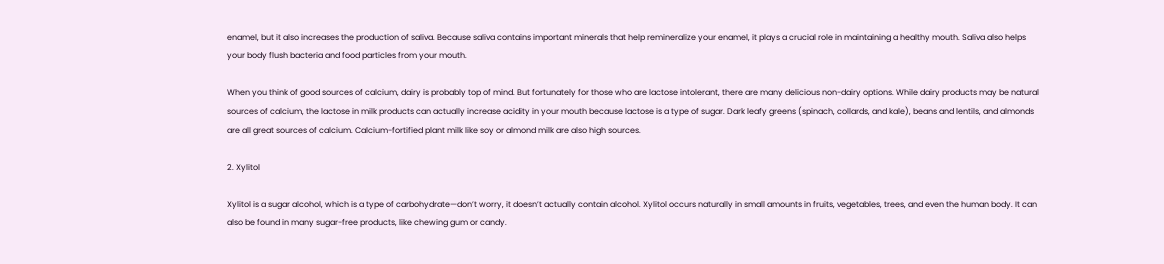enamel, but it also increases the production of saliva. Because saliva contains important minerals that help remineralize your enamel, it plays a crucial role in maintaining a healthy mouth. Saliva also helps your body flush bacteria and food particles from your mouth.

When you think of good sources of calcium, dairy is probably top of mind. But fortunately for those who are lactose intolerant, there are many delicious non-dairy options. While dairy products may be natural sources of calcium, the lactose in milk products can actually increase acidity in your mouth because lactose is a type of sugar. Dark leafy greens (spinach, collards, and kale), beans and lentils, and almonds are all great sources of calcium. Calcium-fortified plant milk like soy or almond milk are also high sources.

2. Xylitol

Xylitol is a sugar alcohol, which is a type of carbohydrate—don’t worry, it doesn’t actually contain alcohol. Xylitol occurs naturally in small amounts in fruits, vegetables, trees, and even the human body. It can also be found in many sugar-free products, like chewing gum or candy.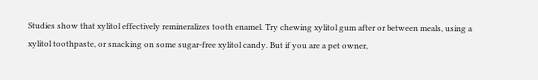Studies show that xylitol effectively remineralizes tooth enamel. Try chewing xylitol gum after or between meals, using a xylitol toothpaste, or snacking on some sugar-free xylitol candy. But if you are a pet owner,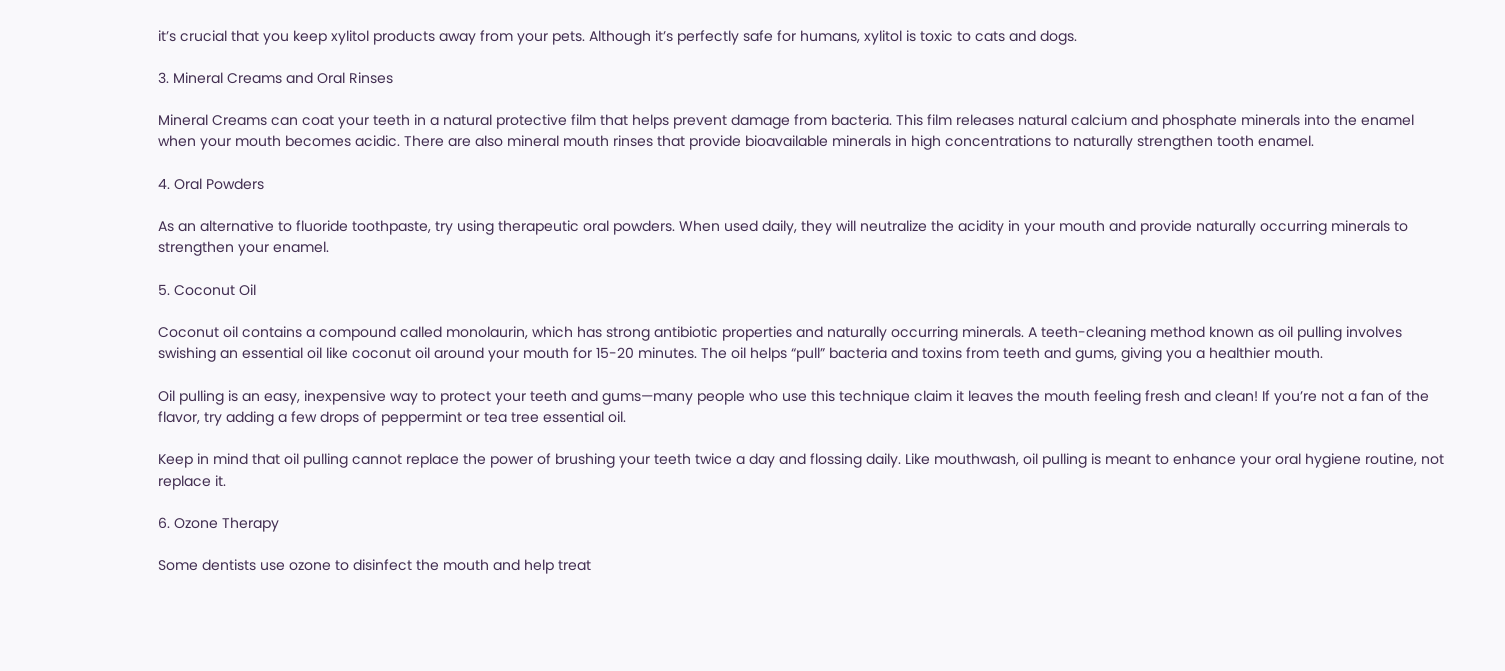it’s crucial that you keep xylitol products away from your pets. Although it’s perfectly safe for humans, xylitol is toxic to cats and dogs.

3. Mineral Creams and Oral Rinses

Mineral Creams can coat your teeth in a natural protective film that helps prevent damage from bacteria. This film releases natural calcium and phosphate minerals into the enamel when your mouth becomes acidic. There are also mineral mouth rinses that provide bioavailable minerals in high concentrations to naturally strengthen tooth enamel.

4. Oral Powders

As an alternative to fluoride toothpaste, try using therapeutic oral powders. When used daily, they will neutralize the acidity in your mouth and provide naturally occurring minerals to strengthen your enamel.

5. Coconut Oil

Coconut oil contains a compound called monolaurin, which has strong antibiotic properties and naturally occurring minerals. A teeth-cleaning method known as oil pulling involves swishing an essential oil like coconut oil around your mouth for 15-20 minutes. The oil helps “pull” bacteria and toxins from teeth and gums, giving you a healthier mouth.

Oil pulling is an easy, inexpensive way to protect your teeth and gums—many people who use this technique claim it leaves the mouth feeling fresh and clean! If you’re not a fan of the flavor, try adding a few drops of peppermint or tea tree essential oil.

Keep in mind that oil pulling cannot replace the power of brushing your teeth twice a day and flossing daily. Like mouthwash, oil pulling is meant to enhance your oral hygiene routine, not replace it.

6. Ozone Therapy

Some dentists use ozone to disinfect the mouth and help treat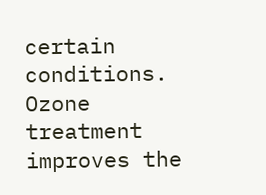certain conditions. Ozone treatment improves the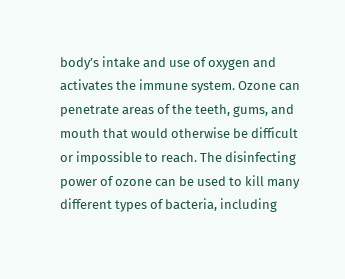body’s intake and use of oxygen and activates the immune system. Ozone can penetrate areas of the teeth, gums, and mouth that would otherwise be difficult or impossible to reach. The disinfecting power of ozone can be used to kill many different types of bacteria, including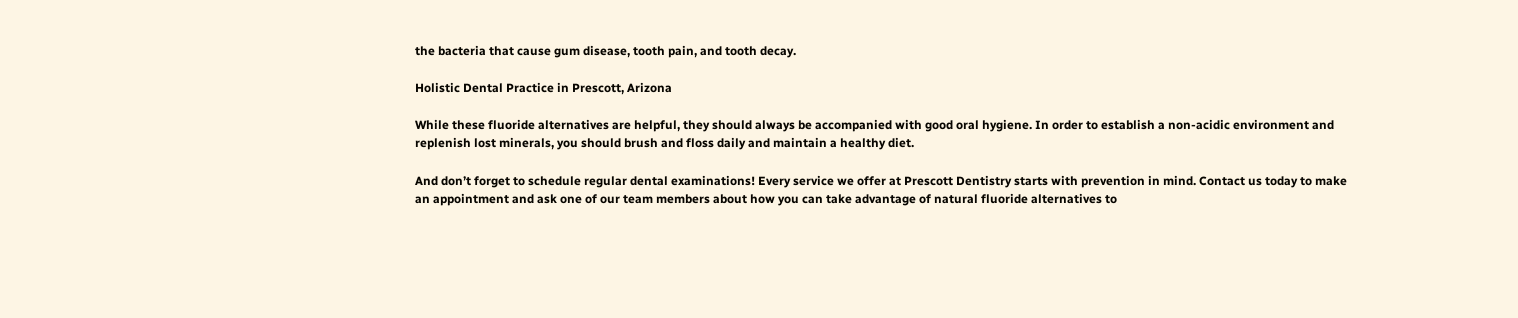the bacteria that cause gum disease, tooth pain, and tooth decay.

Holistic Dental Practice in Prescott, Arizona

While these fluoride alternatives are helpful, they should always be accompanied with good oral hygiene. In order to establish a non-acidic environment and replenish lost minerals, you should brush and floss daily and maintain a healthy diet.

And don’t forget to schedule regular dental examinations! Every service we offer at Prescott Dentistry starts with prevention in mind. Contact us today to make an appointment and ask one of our team members about how you can take advantage of natural fluoride alternatives to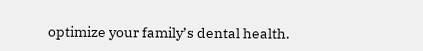optimize your family’s dental health.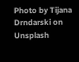Photo by Tijana Drndarski on Unsplash